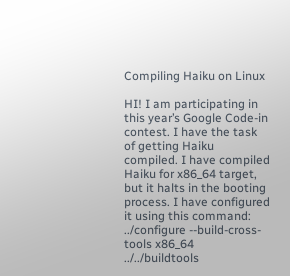Compiling Haiku on Linux

HI! I am participating in this year’s Google Code-in contest. I have the task of getting Haiku compiled. I have compiled Haiku for x86_64 target, but it halts in the booting process. I have configured it using this command:
../configure --build-cross-tools x86_64 ../../buildtools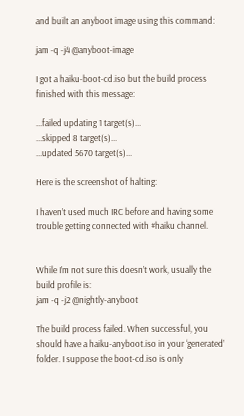and built an anyboot image using this command:

jam -q -j4 @anyboot-image

I got a haiku-boot-cd.iso but the build process finished with this message:

...failed updating 1 target(s)...
...skipped 8 target(s)...
...updated 5670 target(s)...

Here is the screenshot of halting:

I haven’t used much IRC before and having some trouble getting connected with #haiku channel.


While I’m not sure this doesn’t work, usually the build profile is:
jam -q -j2 @nightly-anyboot

The build process failed. When successful, you should have a haiku-anyboot.iso in your ‘generated’ folder. I suppose the boot-cd.iso is only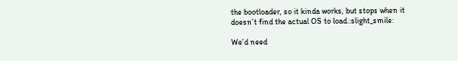the bootloader, so it kinda works, but stops when it doesn’t find the actual OS to load.:slight_smile:

We’d need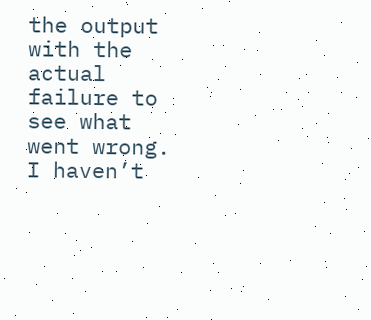the output with the actual failure to see what went wrong. I haven’t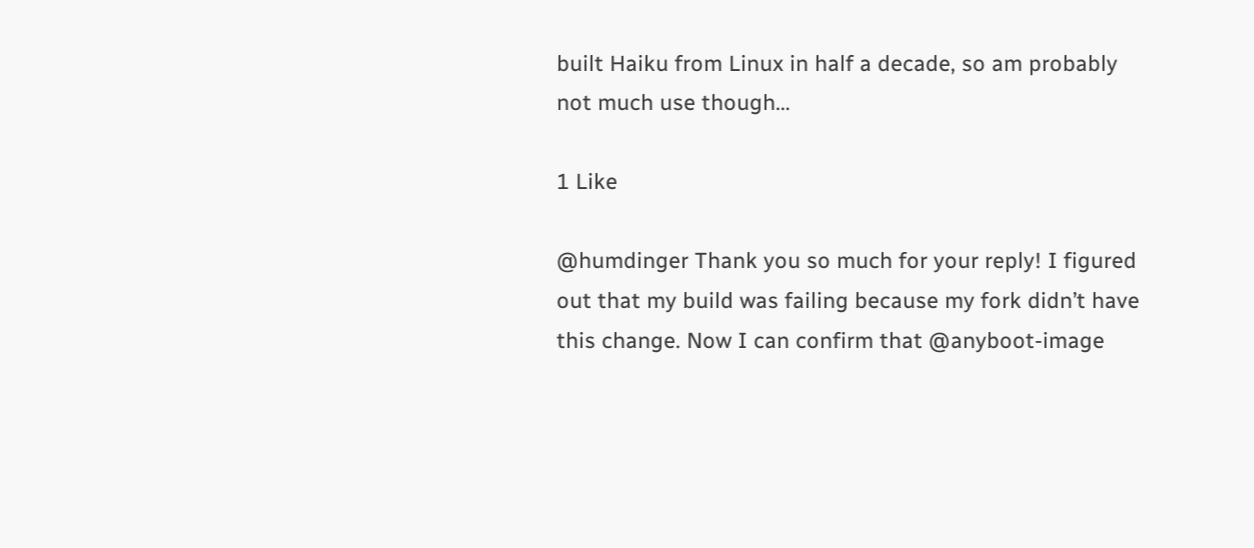built Haiku from Linux in half a decade, so am probably not much use though…

1 Like

@humdinger Thank you so much for your reply! I figured out that my build was failing because my fork didn’t have this change. Now I can confirm that @anyboot-image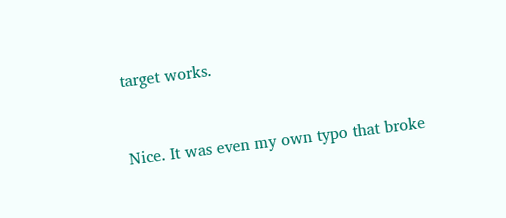target works.


Nice. It was even my own typo that broke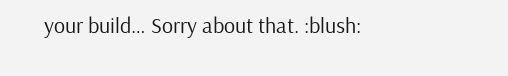your build… Sorry about that. :blush: